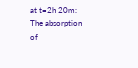at t=2h 20m: The absorption of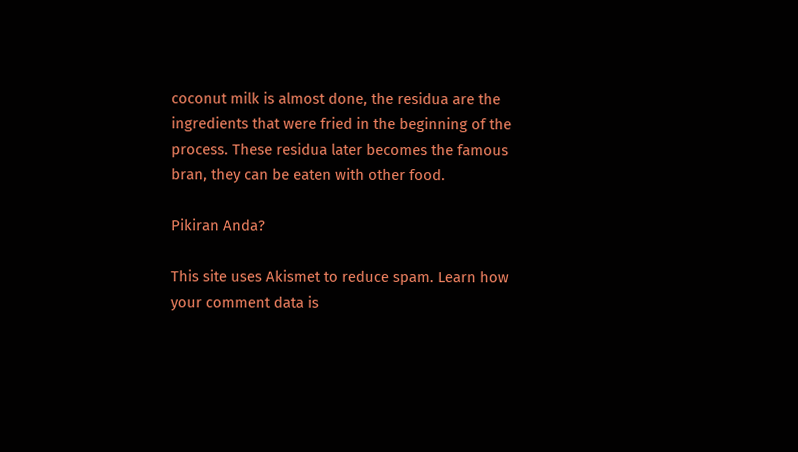coconut milk is almost done, the residua are the ingredients that were fried in the beginning of the process. These residua later becomes the famous bran, they can be eaten with other food.

Pikiran Anda?

This site uses Akismet to reduce spam. Learn how your comment data is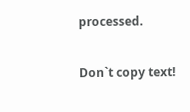processed.

Don`t copy text!